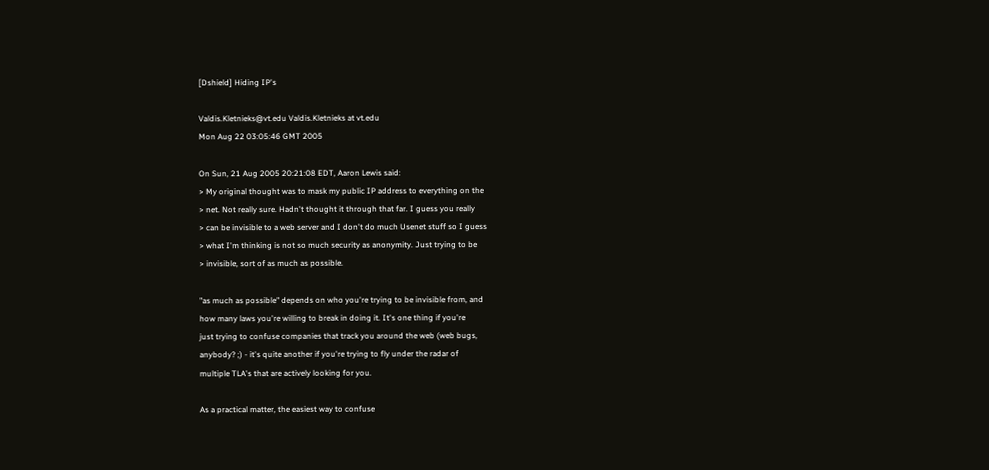[Dshield] Hiding IP's

Valdis.Kletnieks@vt.edu Valdis.Kletnieks at vt.edu
Mon Aug 22 03:05:46 GMT 2005

On Sun, 21 Aug 2005 20:21:08 EDT, Aaron Lewis said:
> My original thought was to mask my public IP address to everything on the
> net. Not really sure. Hadn't thought it through that far. I guess you really
> can be invisible to a web server and I don't do much Usenet stuff so I guess
> what I'm thinking is not so much security as anonymity. Just trying to be
> invisible, sort of as much as possible.

"as much as possible" depends on who you're trying to be invisible from, and
how many laws you're willing to break in doing it. It's one thing if you're
just trying to confuse companies that track you around the web (web bugs,
anybody? ;) - it's quite another if you're trying to fly under the radar of
multiple TLA's that are actively looking for you.

As a practical matter, the easiest way to confuse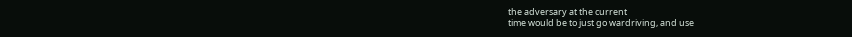the adversary at the current
time would be to just go wardriving, and use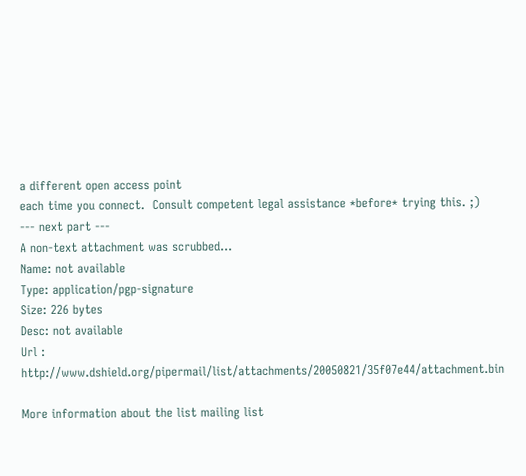a different open access point
each time you connect.  Consult competent legal assistance *before* trying this. ;)
--- next part ---
A non-text attachment was scrubbed...
Name: not available
Type: application/pgp-signature
Size: 226 bytes
Desc: not available
Url : http://www.dshield.org/pipermail/list/attachments/20050821/35f07e44/attachment.bin

More information about the list mailing list